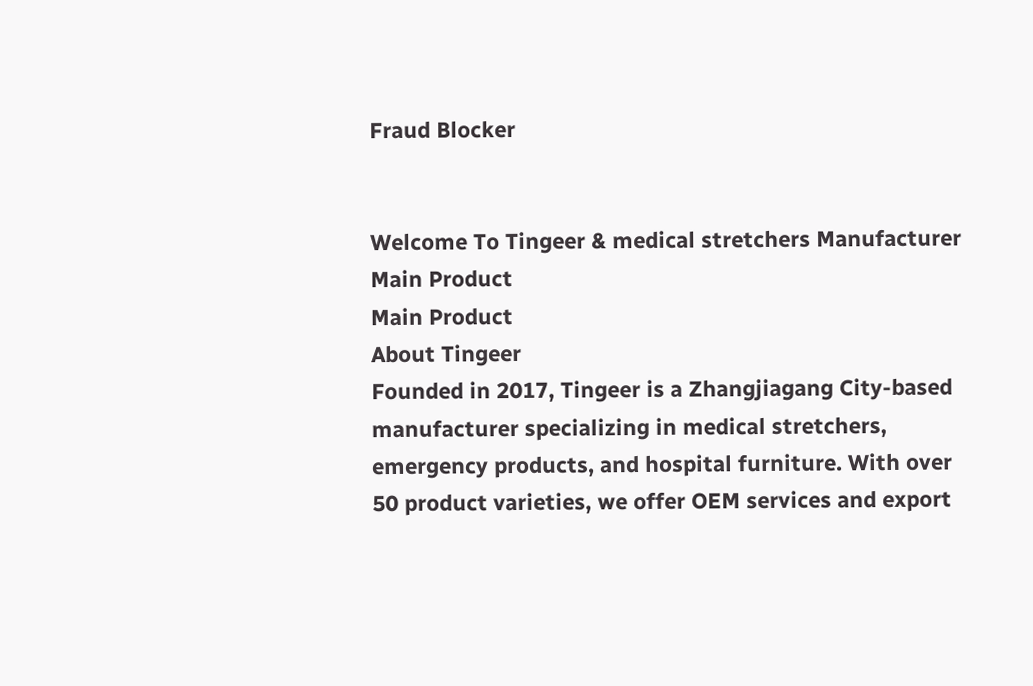Fraud Blocker


Welcome To Tingeer & medical stretchers Manufacturer
Main Product
Main Product
About Tingeer
Founded in 2017, Tingeer is a Zhangjiagang City-based manufacturer specializing in medical stretchers, emergency products, and hospital furniture. With over 50 product varieties, we offer OEM services and export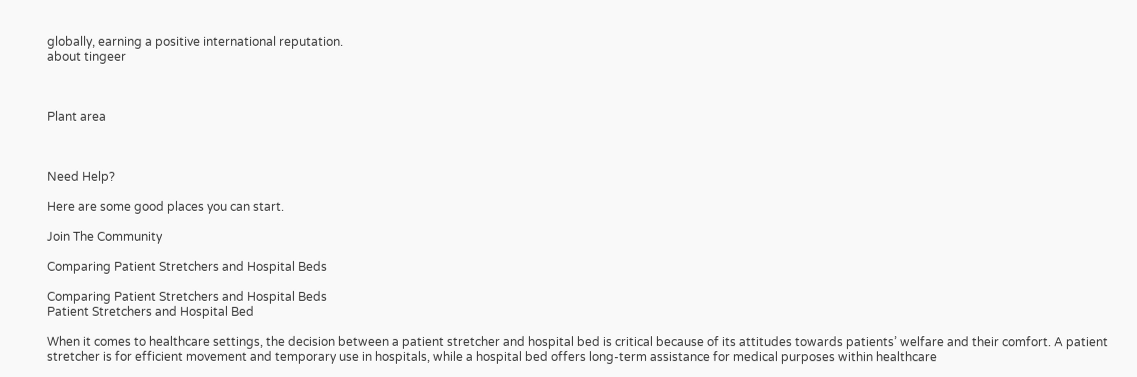globally, earning a positive international reputation.
about tingeer



Plant area



Need Help?

Here are some good places you can start.

Join The Community

Comparing Patient Stretchers and Hospital Beds

Comparing Patient Stretchers and Hospital Beds
Patient Stretchers and Hospital Bed

When it comes to healthcare settings, the decision between a patient stretcher and hospital bed is critical because of its attitudes towards patients’ welfare and their comfort. A patient stretcher is for efficient movement and temporary use in hospitals, while a hospital bed offers long-term assistance for medical purposes within healthcare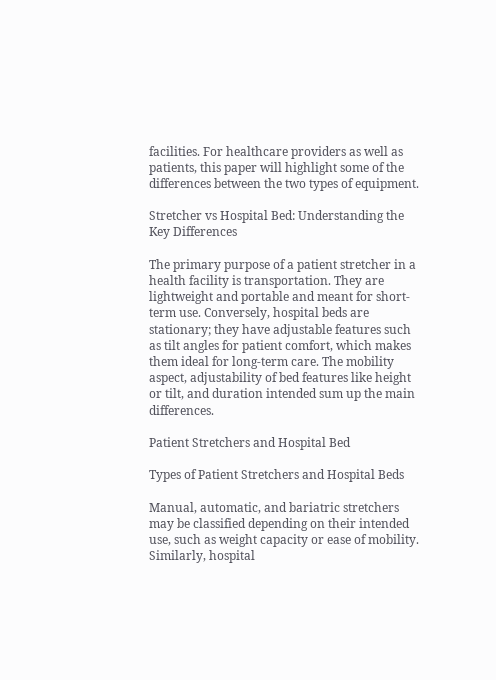facilities. For healthcare providers as well as patients, this paper will highlight some of the differences between the two types of equipment.

Stretcher vs Hospital Bed: Understanding the Key Differences

The primary purpose of a patient stretcher in a health facility is transportation. They are lightweight and portable and meant for short-term use. Conversely, hospital beds are stationary; they have adjustable features such as tilt angles for patient comfort, which makes them ideal for long-term care. The mobility aspect, adjustability of bed features like height or tilt, and duration intended sum up the main differences.

Patient Stretchers and Hospital Bed

Types of Patient Stretchers and Hospital Beds

Manual, automatic, and bariatric stretchers may be classified depending on their intended use, such as weight capacity or ease of mobility. Similarly, hospital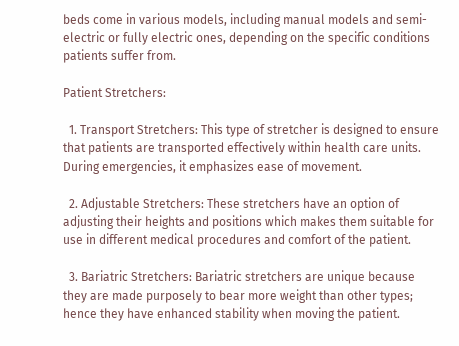beds come in various models, including manual models and semi-electric or fully electric ones, depending on the specific conditions patients suffer from.

Patient Stretchers:

  1. Transport Stretchers: This type of stretcher is designed to ensure that patients are transported effectively within health care units. During emergencies, it emphasizes ease of movement.

  2. Adjustable Stretchers: These stretchers have an option of adjusting their heights and positions which makes them suitable for use in different medical procedures and comfort of the patient.

  3. Bariatric Stretchers: Bariatric stretchers are unique because they are made purposely to bear more weight than other types; hence they have enhanced stability when moving the patient.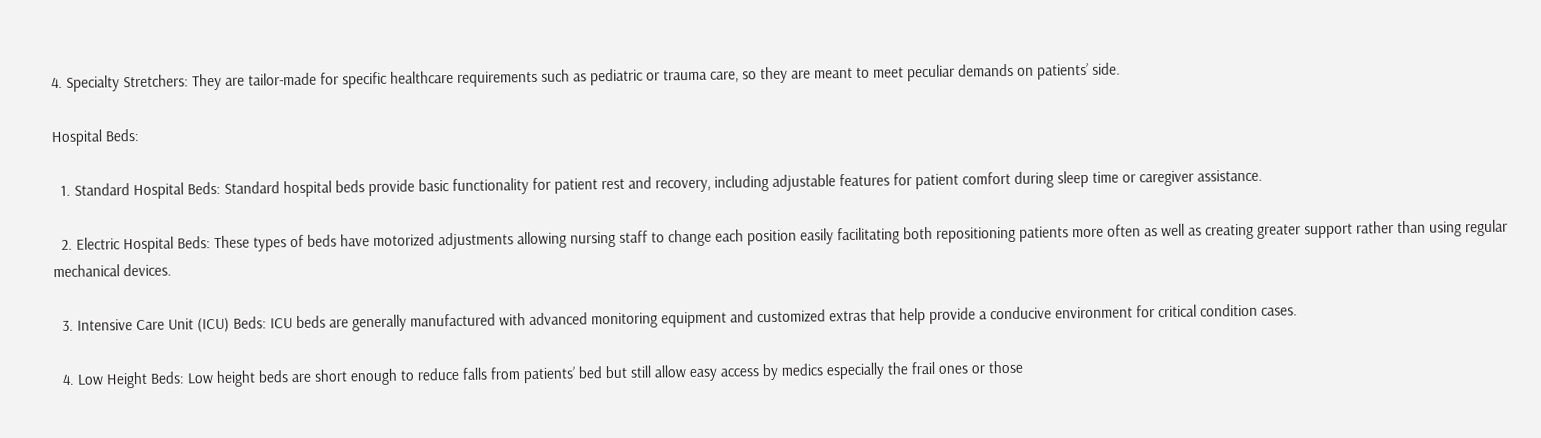4. Specialty Stretchers: They are tailor-made for specific healthcare requirements such as pediatric or trauma care, so they are meant to meet peculiar demands on patients’ side.

Hospital Beds:

  1. Standard Hospital Beds: Standard hospital beds provide basic functionality for patient rest and recovery, including adjustable features for patient comfort during sleep time or caregiver assistance.

  2. Electric Hospital Beds: These types of beds have motorized adjustments allowing nursing staff to change each position easily facilitating both repositioning patients more often as well as creating greater support rather than using regular mechanical devices.

  3. Intensive Care Unit (ICU) Beds: ICU beds are generally manufactured with advanced monitoring equipment and customized extras that help provide a conducive environment for critical condition cases.

  4. Low Height Beds: Low height beds are short enough to reduce falls from patients’ bed but still allow easy access by medics especially the frail ones or those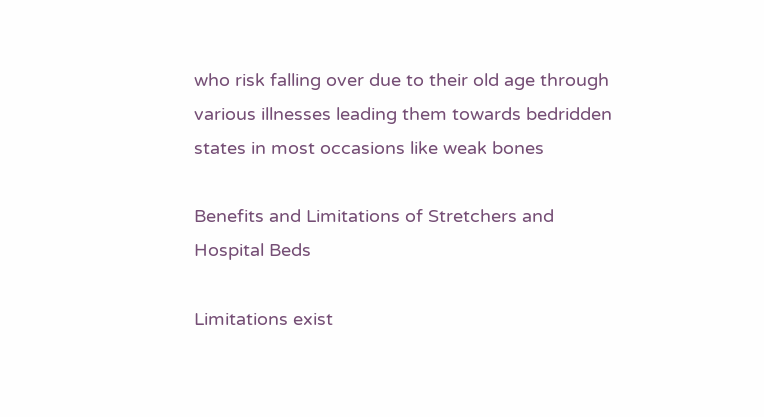who risk falling over due to their old age through various illnesses leading them towards bedridden states in most occasions like weak bones

Benefits and Limitations of Stretchers and Hospital Beds

Limitations exist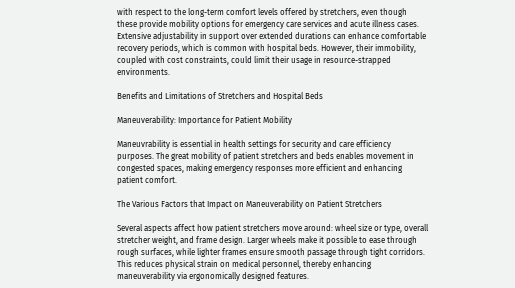with respect to the long-term comfort levels offered by stretchers, even though these provide mobility options for emergency care services and acute illness cases. Extensive adjustability in support over extended durations can enhance comfortable recovery periods, which is common with hospital beds. However, their immobility, coupled with cost constraints, could limit their usage in resource-strapped environments.

Benefits and Limitations of Stretchers and Hospital Beds

Maneuverability: Importance for Patient Mobility

Maneuvrability is essential in health settings for security and care efficiency purposes. The great mobility of patient stretchers and beds enables movement in congested spaces, making emergency responses more efficient and enhancing patient comfort.

The Various Factors that Impact on Maneuverability on Patient Stretchers

Several aspects affect how patient stretchers move around: wheel size or type, overall stretcher weight, and frame design. Larger wheels make it possible to ease through rough surfaces, while lighter frames ensure smooth passage through tight corridors. This reduces physical strain on medical personnel, thereby enhancing maneuverability via ergonomically designed features.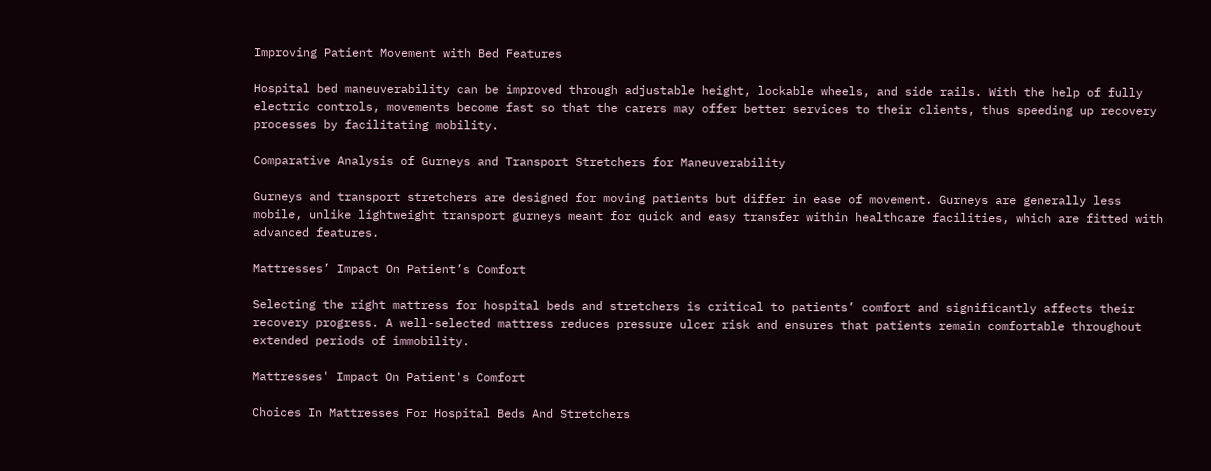Improving Patient Movement with Bed Features

Hospital bed maneuverability can be improved through adjustable height, lockable wheels, and side rails. With the help of fully electric controls, movements become fast so that the carers may offer better services to their clients, thus speeding up recovery processes by facilitating mobility.

Comparative Analysis of Gurneys and Transport Stretchers for Maneuverability

Gurneys and transport stretchers are designed for moving patients but differ in ease of movement. Gurneys are generally less mobile, unlike lightweight transport gurneys meant for quick and easy transfer within healthcare facilities, which are fitted with advanced features.

Mattresses’ Impact On Patient’s Comfort

Selecting the right mattress for hospital beds and stretchers is critical to patients’ comfort and significantly affects their recovery progress. A well-selected mattress reduces pressure ulcer risk and ensures that patients remain comfortable throughout extended periods of immobility.

Mattresses' Impact On Patient's Comfort

Choices In Mattresses For Hospital Beds And Stretchers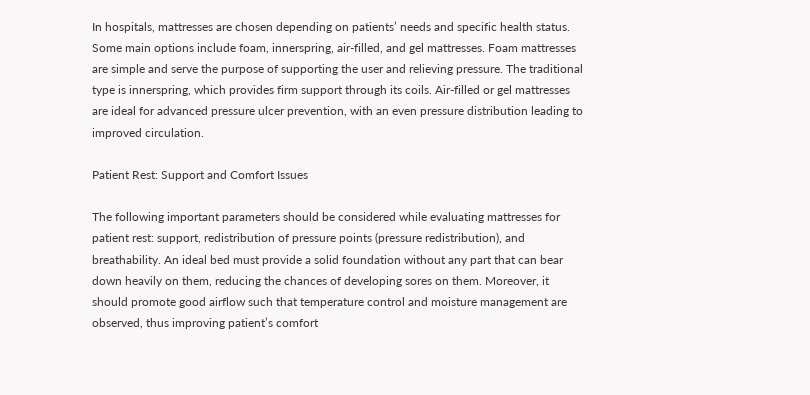In hospitals, mattresses are chosen depending on patients’ needs and specific health status. Some main options include foam, innerspring, air-filled, and gel mattresses. Foam mattresses are simple and serve the purpose of supporting the user and relieving pressure. The traditional type is innerspring, which provides firm support through its coils. Air-filled or gel mattresses are ideal for advanced pressure ulcer prevention, with an even pressure distribution leading to improved circulation.

Patient Rest: Support and Comfort Issues

The following important parameters should be considered while evaluating mattresses for patient rest: support, redistribution of pressure points (pressure redistribution), and breathability. An ideal bed must provide a solid foundation without any part that can bear down heavily on them, reducing the chances of developing sores on them. Moreover, it should promote good airflow such that temperature control and moisture management are observed, thus improving patient’s comfort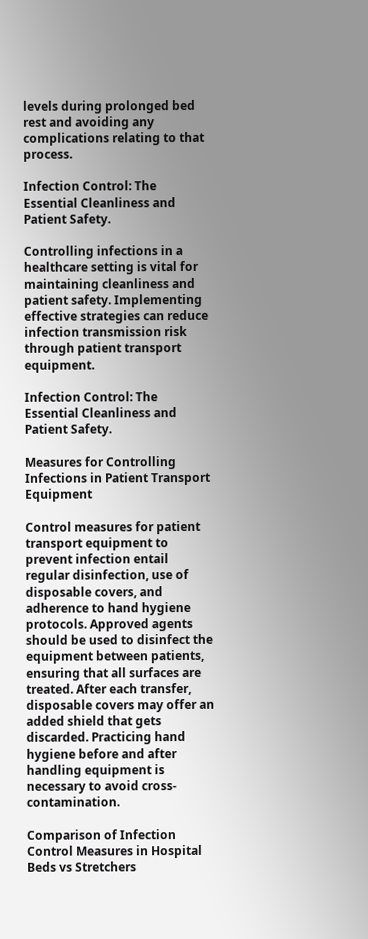levels during prolonged bed rest and avoiding any complications relating to that process.

Infection Control: The Essential Cleanliness and Patient Safety.

Controlling infections in a healthcare setting is vital for maintaining cleanliness and patient safety. Implementing effective strategies can reduce infection transmission risk through patient transport equipment.

Infection Control: The Essential Cleanliness and Patient Safety.

Measures for Controlling Infections in Patient Transport Equipment

Control measures for patient transport equipment to prevent infection entail regular disinfection, use of disposable covers, and adherence to hand hygiene protocols. Approved agents should be used to disinfect the equipment between patients, ensuring that all surfaces are treated. After each transfer, disposable covers may offer an added shield that gets discarded. Practicing hand hygiene before and after handling equipment is necessary to avoid cross-contamination.

Comparison of Infection Control Measures in Hospital Beds vs Stretchers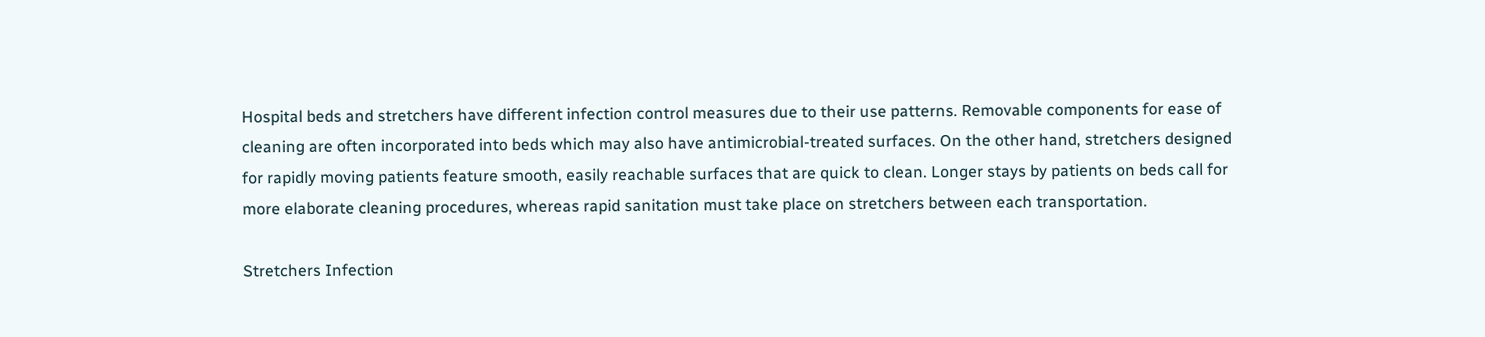Hospital beds and stretchers have different infection control measures due to their use patterns. Removable components for ease of cleaning are often incorporated into beds which may also have antimicrobial-treated surfaces. On the other hand, stretchers designed for rapidly moving patients feature smooth, easily reachable surfaces that are quick to clean. Longer stays by patients on beds call for more elaborate cleaning procedures, whereas rapid sanitation must take place on stretchers between each transportation.

Stretchers Infection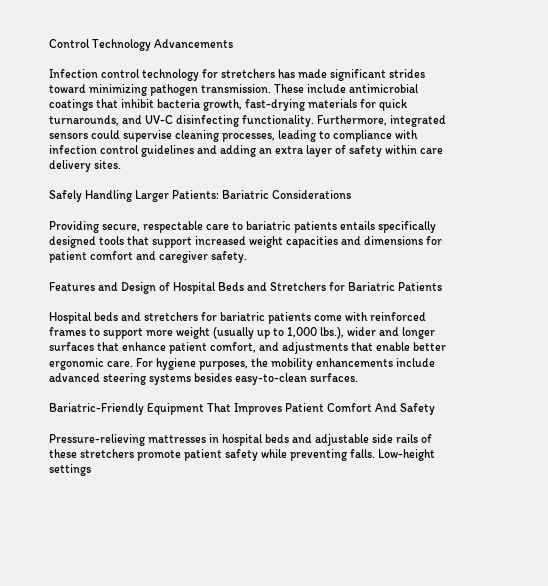Control Technology Advancements

Infection control technology for stretchers has made significant strides toward minimizing pathogen transmission. These include antimicrobial coatings that inhibit bacteria growth, fast-drying materials for quick turnarounds, and UV-C disinfecting functionality. Furthermore, integrated sensors could supervise cleaning processes, leading to compliance with infection control guidelines and adding an extra layer of safety within care delivery sites.

Safely Handling Larger Patients: Bariatric Considerations

Providing secure, respectable care to bariatric patients entails specifically designed tools that support increased weight capacities and dimensions for patient comfort and caregiver safety.

Features and Design of Hospital Beds and Stretchers for Bariatric Patients

Hospital beds and stretchers for bariatric patients come with reinforced frames to support more weight (usually up to 1,000 lbs.), wider and longer surfaces that enhance patient comfort, and adjustments that enable better ergonomic care. For hygiene purposes, the mobility enhancements include advanced steering systems besides easy-to-clean surfaces.

Bariatric-Friendly Equipment That Improves Patient Comfort And Safety

Pressure-relieving mattresses in hospital beds and adjustable side rails of these stretchers promote patient safety while preventing falls. Low-height settings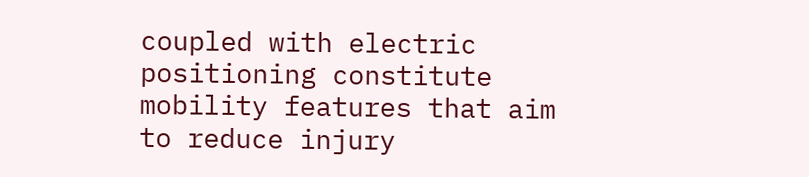coupled with electric positioning constitute mobility features that aim to reduce injury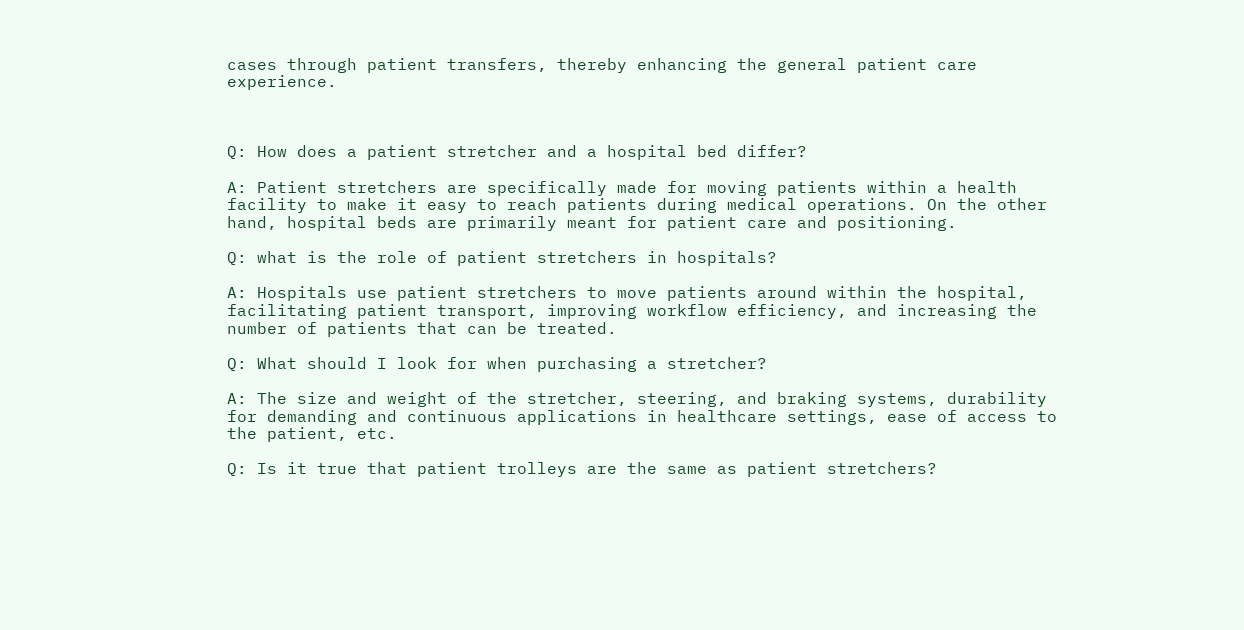cases through patient transfers, thereby enhancing the general patient care experience.



Q: How does a patient stretcher and a hospital bed differ?

A: Patient stretchers are specifically made for moving patients within a health facility to make it easy to reach patients during medical operations. On the other hand, hospital beds are primarily meant for patient care and positioning.

Q: what is the role of patient stretchers in hospitals?

A: Hospitals use patient stretchers to move patients around within the hospital, facilitating patient transport, improving workflow efficiency, and increasing the number of patients that can be treated.

Q: What should I look for when purchasing a stretcher?

A: The size and weight of the stretcher, steering, and braking systems, durability for demanding and continuous applications in healthcare settings, ease of access to the patient, etc.

Q: Is it true that patient trolleys are the same as patient stretchers?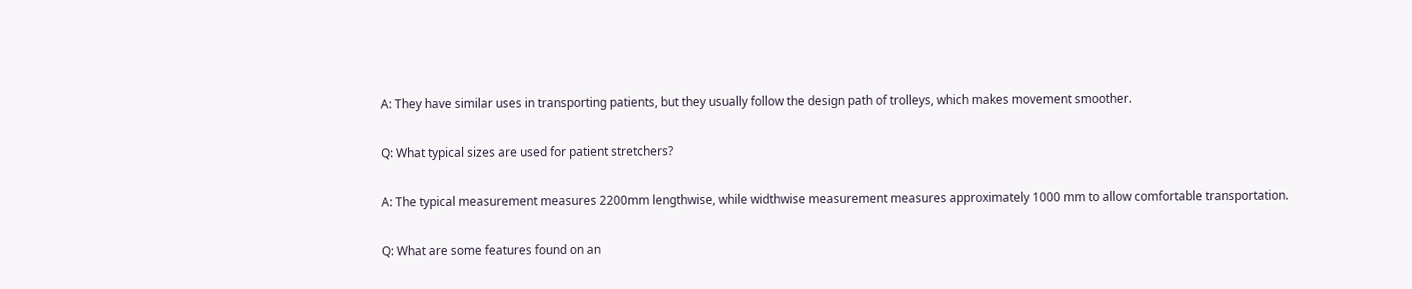A: They have similar uses in transporting patients, but they usually follow the design path of trolleys, which makes movement smoother.

Q: What typical sizes are used for patient stretchers?

A: The typical measurement measures 2200mm lengthwise, while widthwise measurement measures approximately 1000 mm to allow comfortable transportation.

Q: What are some features found on an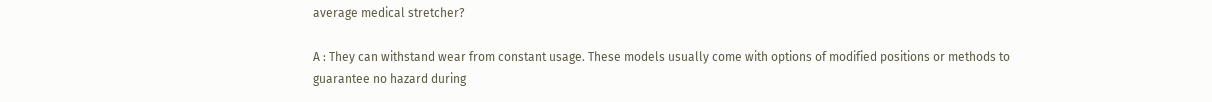average medical stretcher?

A : They can withstand wear from constant usage. These models usually come with options of modified positions or methods to guarantee no hazard during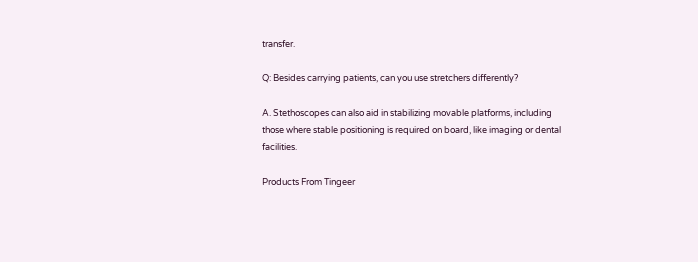transfer.

Q: Besides carrying patients, can you use stretchers differently?

A. Stethoscopes can also aid in stabilizing movable platforms, including those where stable positioning is required on board, like imaging or dental facilities.

Products From Tingeer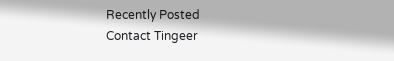Recently Posted
Contact Tingeer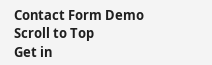Contact Form Demo
Scroll to Top
Get in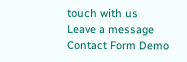touch with us
Leave a message
Contact Form Demo